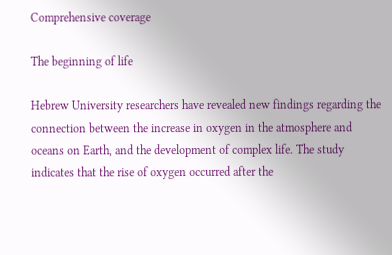Comprehensive coverage

The beginning of life

Hebrew University researchers have revealed new findings regarding the connection between the increase in oxygen in the atmosphere and oceans on Earth, and the development of complex life. The study indicates that the rise of oxygen occurred after the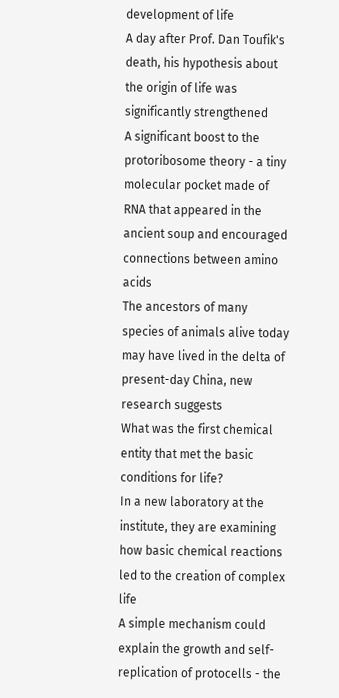development of life
A day after Prof. Dan Toufik's death, his hypothesis about the origin of life was significantly strengthened
A significant boost to the protoribosome theory - a tiny molecular pocket made of RNA that appeared in the ancient soup and encouraged connections between amino acids
The ancestors of many species of animals alive today may have lived in the delta of present-day China, new research suggests
What was the first chemical entity that met the basic conditions for life?
In a new laboratory at the institute, they are examining how basic chemical reactions led to the creation of complex life
A simple mechanism could explain the growth and self-replication of protocells - the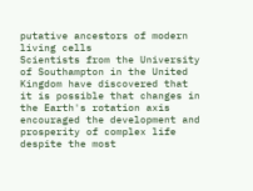putative ancestors of modern living cells
Scientists from the University of Southampton in the United Kingdom have discovered that it is possible that changes in the Earth's rotation axis encouraged the development and prosperity of complex life despite the most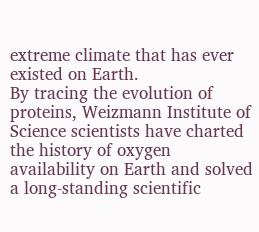extreme climate that has ever existed on Earth.
By tracing the evolution of proteins, Weizmann Institute of Science scientists have charted the history of oxygen availability on Earth and solved a long-standing scientific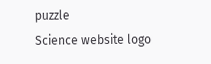puzzle
Science website logo